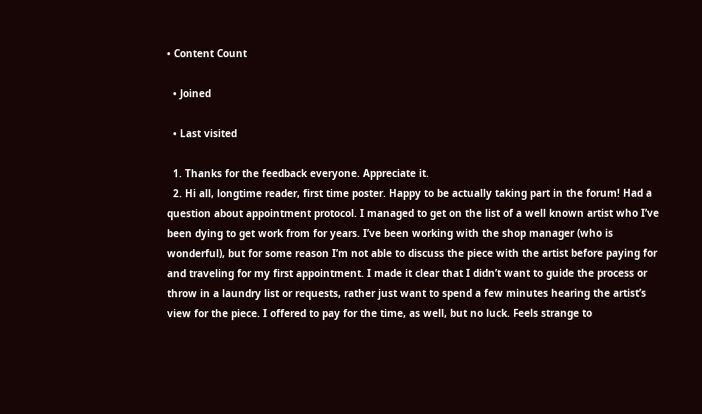• Content Count

  • Joined

  • Last visited

  1. Thanks for the feedback everyone. Appreciate it.
  2. Hi all, longtime reader, first time poster. Happy to be actually taking part in the forum! Had a question about appointment protocol. I managed to get on the list of a well known artist who I’ve been dying to get work from for years. I’ve been working with the shop manager (who is wonderful), but for some reason I’m not able to discuss the piece with the artist before paying for and traveling for my first appointment. I made it clear that I didn’t want to guide the process or throw in a laundry list or requests, rather just want to spend a few minutes hearing the artist’s view for the piece. I offered to pay for the time, as well, but no luck. Feels strange to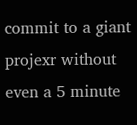commit to a giant projexr without even a 5 minute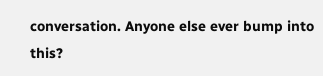conversation. Anyone else ever bump into this?